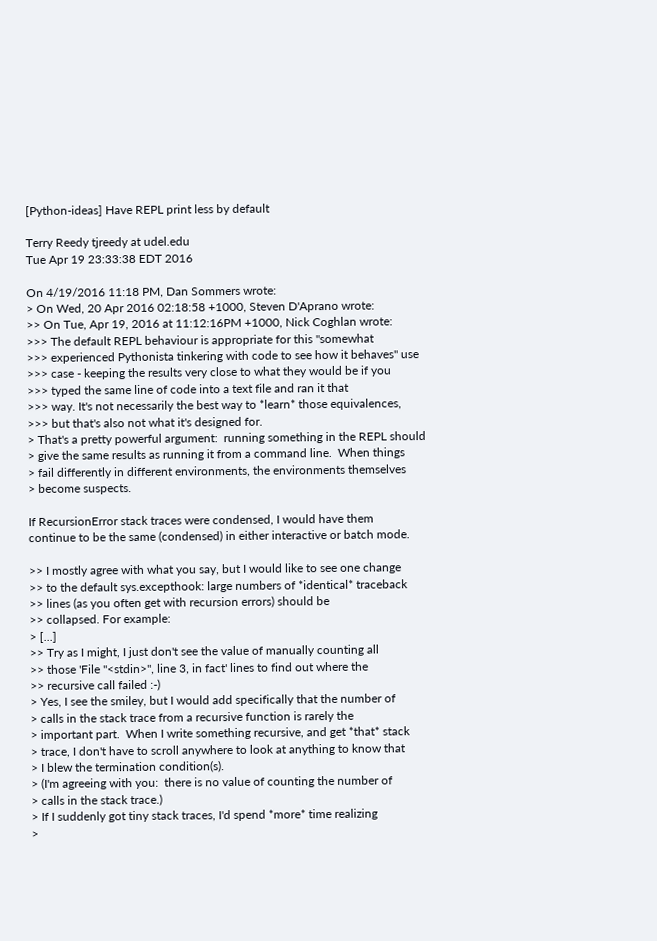[Python-ideas] Have REPL print less by default

Terry Reedy tjreedy at udel.edu
Tue Apr 19 23:33:38 EDT 2016

On 4/19/2016 11:18 PM, Dan Sommers wrote:
> On Wed, 20 Apr 2016 02:18:58 +1000, Steven D'Aprano wrote:
>> On Tue, Apr 19, 2016 at 11:12:16PM +1000, Nick Coghlan wrote:
>>> The default REPL behaviour is appropriate for this "somewhat
>>> experienced Pythonista tinkering with code to see how it behaves" use
>>> case - keeping the results very close to what they would be if you
>>> typed the same line of code into a text file and ran it that
>>> way. It's not necessarily the best way to *learn* those equivalences,
>>> but that's also not what it's designed for.
> That's a pretty powerful argument:  running something in the REPL should
> give the same results as running it from a command line.  When things
> fail differently in different environments, the environments themselves
> become suspects.

If RecursionError stack traces were condensed, I would have them
continue to be the same (condensed) in either interactive or batch mode.

>> I mostly agree with what you say, but I would like to see one change
>> to the default sys.excepthook: large numbers of *identical* traceback
>> lines (as you often get with recursion errors) should be
>> collapsed. For example:
> [...]
>> Try as I might, I just don't see the value of manually counting all
>> those 'File "<stdin>", line 3, in fact' lines to find out where the
>> recursive call failed :-)
> Yes, I see the smiley, but I would add specifically that the number of
> calls in the stack trace from a recursive function is rarely the
> important part.  When I write something recursive, and get *that* stack
> trace, I don't have to scroll anywhere to look at anything to know that
> I blew the termination condition(s).
> (I'm agreeing with you:  there is no value of counting the number of
> calls in the stack trace.)
> If I suddenly got tiny stack traces, I'd spend *more* time realizing
>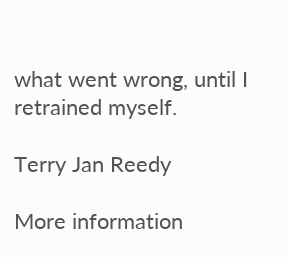what went wrong, until I retrained myself.

Terry Jan Reedy

More information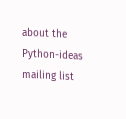about the Python-ideas mailing list